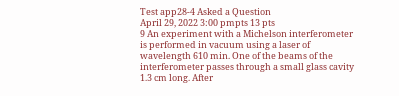Test app28-4 Asked a Question
April 29, 2022 3:00 pmpts 13 pts
9 An experiment with a Michelson interferometer is performed in vacuum using a laser of wavelength 610 min. One of the beams of the interferometer passes through a small glass cavity 1.3 cm long. After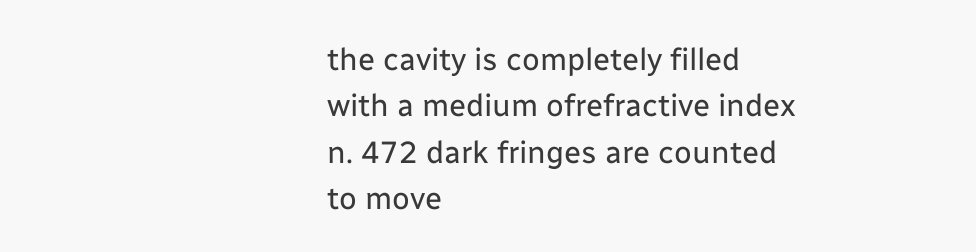the cavity is completely filled with a medium ofrefractive index n. 472 dark fringes are counted to move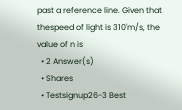past a reference line. Given that thespeed of light is 310'm/s, the value of n is
  • 2 Answer(s)
  • Shares
  • Testsignup26-3 Best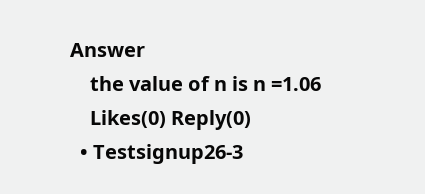Answer
    the value of n is n =1.06
    Likes(0) Reply(0)
  • Testsignup26-3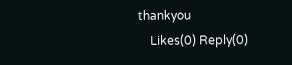thankyou
    Likes(0) Reply(0)